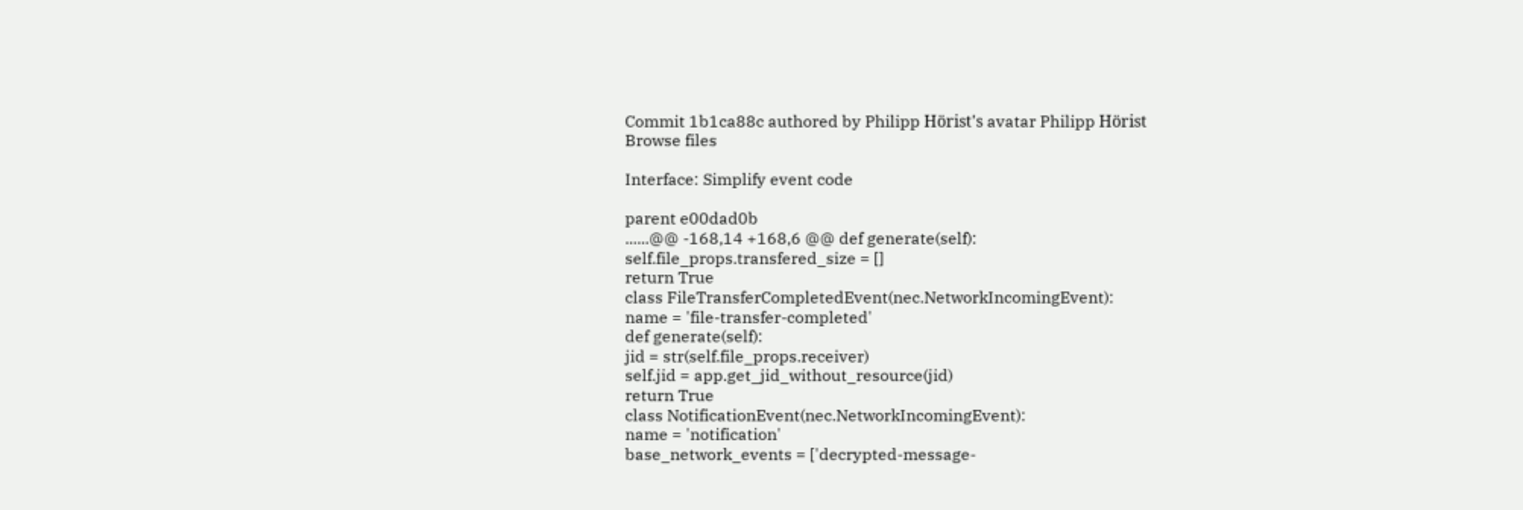Commit 1b1ca88c authored by Philipp Hörist's avatar Philipp Hörist
Browse files

Interface: Simplify event code

parent e00dad0b
......@@ -168,14 +168,6 @@ def generate(self):
self.file_props.transfered_size = []
return True
class FileTransferCompletedEvent(nec.NetworkIncomingEvent):
name = 'file-transfer-completed'
def generate(self):
jid = str(self.file_props.receiver)
self.jid = app.get_jid_without_resource(jid)
return True
class NotificationEvent(nec.NetworkIncomingEvent):
name = 'notification'
base_network_events = ['decrypted-message-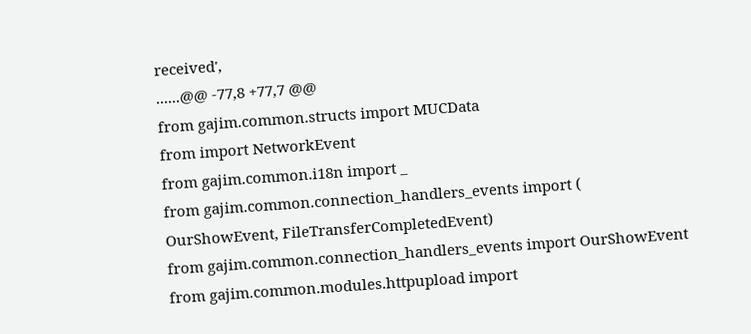received',
......@@ -77,8 +77,7 @@
from gajim.common.structs import MUCData
from import NetworkEvent
from gajim.common.i18n import _
from gajim.common.connection_handlers_events import (
OurShowEvent, FileTransferCompletedEvent)
from gajim.common.connection_handlers_events import OurShowEvent
from gajim.common.modules.httpupload import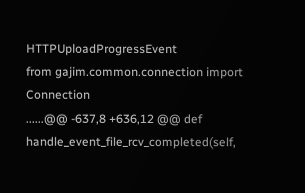HTTPUploadProgressEvent
from gajim.common.connection import Connection
......@@ -637,8 +636,12 @@ def handle_event_file_rcv_completed(self,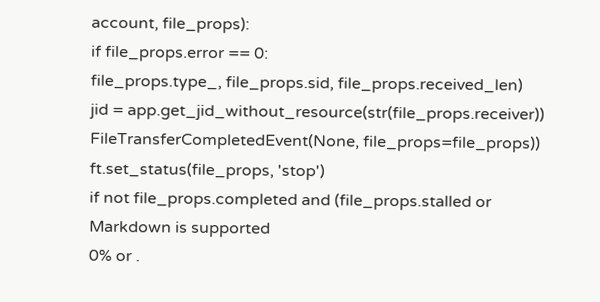account, file_props):
if file_props.error == 0:
file_props.type_, file_props.sid, file_props.received_len)
jid = app.get_jid_without_resource(str(file_props.receiver))
FileTransferCompletedEvent(None, file_props=file_props))
ft.set_status(file_props, 'stop')
if not file_props.completed and (file_props.stalled or
Markdown is supported
0% or .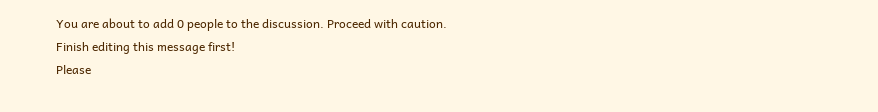You are about to add 0 people to the discussion. Proceed with caution.
Finish editing this message first!
Please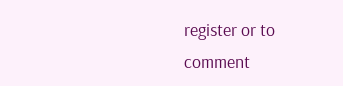register or to comment